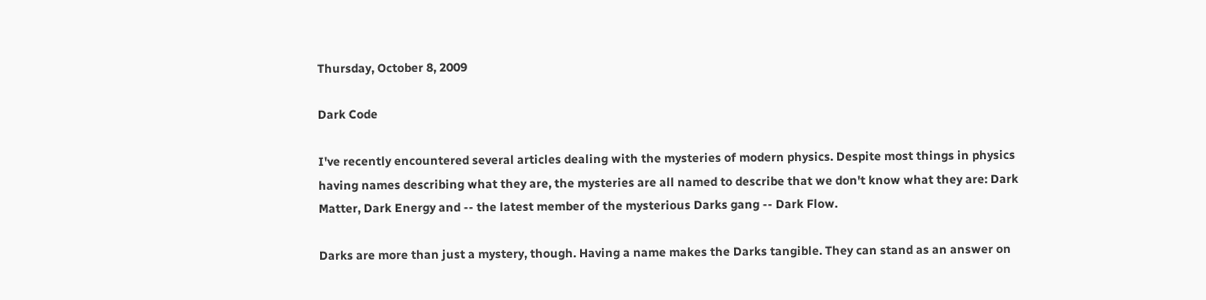Thursday, October 8, 2009

Dark Code

I've recently encountered several articles dealing with the mysteries of modern physics. Despite most things in physics having names describing what they are, the mysteries are all named to describe that we don't know what they are: Dark Matter, Dark Energy and -- the latest member of the mysterious Darks gang -- Dark Flow.

Darks are more than just a mystery, though. Having a name makes the Darks tangible. They can stand as an answer on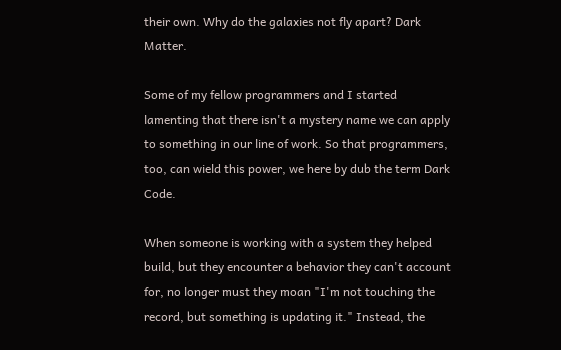their own. Why do the galaxies not fly apart? Dark Matter.

Some of my fellow programmers and I started lamenting that there isn't a mystery name we can apply to something in our line of work. So that programmers, too, can wield this power, we here by dub the term Dark Code.

When someone is working with a system they helped build, but they encounter a behavior they can't account for, no longer must they moan "I'm not touching the record, but something is updating it." Instead, the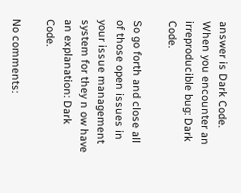answer is Dark Code. When you encounter an irreproducible bug: Dark Code.

So go forth and close all of those open issues in your issue management system for they n ow have an explanation: Dark Code.

No comments: